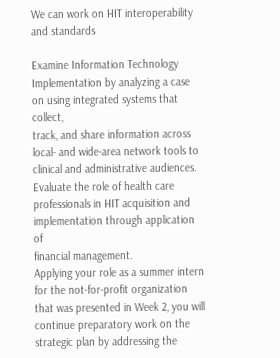We can work on HIT interoperability and standards

Examine Information Technology Implementation by analyzing a case on using integrated systems that collect,
track, and share information across local- and wide-area network tools to clinical and administrative audiences.
Evaluate the role of health care professionals in HIT acquisition and implementation through application of
financial management.
Applying your role as a summer intern for the not-for-profit organization that was presented in Week 2, you will
continue preparatory work on the strategic plan by addressing the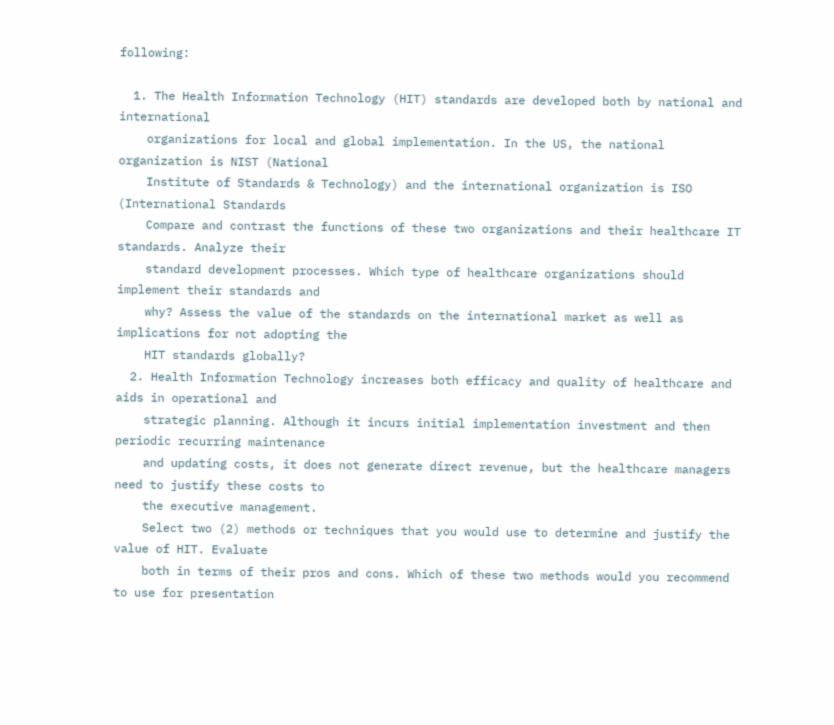following:

  1. The Health Information Technology (HIT) standards are developed both by national and international
    organizations for local and global implementation. In the US, the national organization is NIST (National
    Institute of Standards & Technology) and the international organization is ISO (International Standards
    Compare and contrast the functions of these two organizations and their healthcare IT standards. Analyze their
    standard development processes. Which type of healthcare organizations should implement their standards and
    why? Assess the value of the standards on the international market as well as implications for not adopting the
    HIT standards globally?
  2. Health Information Technology increases both efficacy and quality of healthcare and aids in operational and
    strategic planning. Although it incurs initial implementation investment and then periodic recurring maintenance
    and updating costs, it does not generate direct revenue, but the healthcare managers need to justify these costs to
    the executive management.
    Select two (2) methods or techniques that you would use to determine and justify the value of HIT. Evaluate
    both in terms of their pros and cons. Which of these two methods would you recommend to use for presentation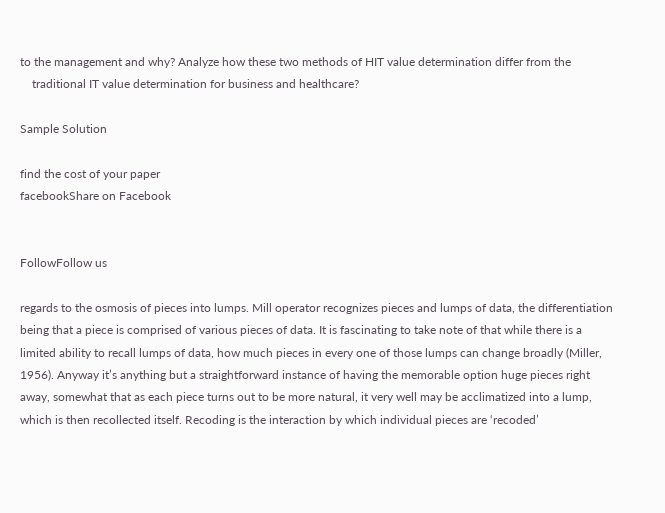to the management and why? Analyze how these two methods of HIT value determination differ from the
    traditional IT value determination for business and healthcare?

Sample Solution

find the cost of your paper
facebookShare on Facebook


FollowFollow us

regards to the osmosis of pieces into lumps. Mill operator recognizes pieces and lumps of data, the differentiation being that a piece is comprised of various pieces of data. It is fascinating to take note of that while there is a limited ability to recall lumps of data, how much pieces in every one of those lumps can change broadly (Miller, 1956). Anyway it’s anything but a straightforward instance of having the memorable option huge pieces right away, somewhat that as each piece turns out to be more natural, it very well may be acclimatized into a lump, which is then recollected itself. Recoding is the interaction by which individual pieces are ‘recoded’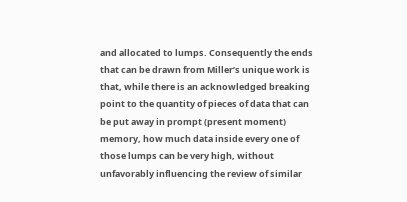and allocated to lumps. Consequently the ends that can be drawn from Miller’s unique work is that, while there is an acknowledged breaking point to the quantity of pieces of data that can be put away in prompt (present moment) memory, how much data inside every one of those lumps can be very high, without unfavorably influencing the review of similar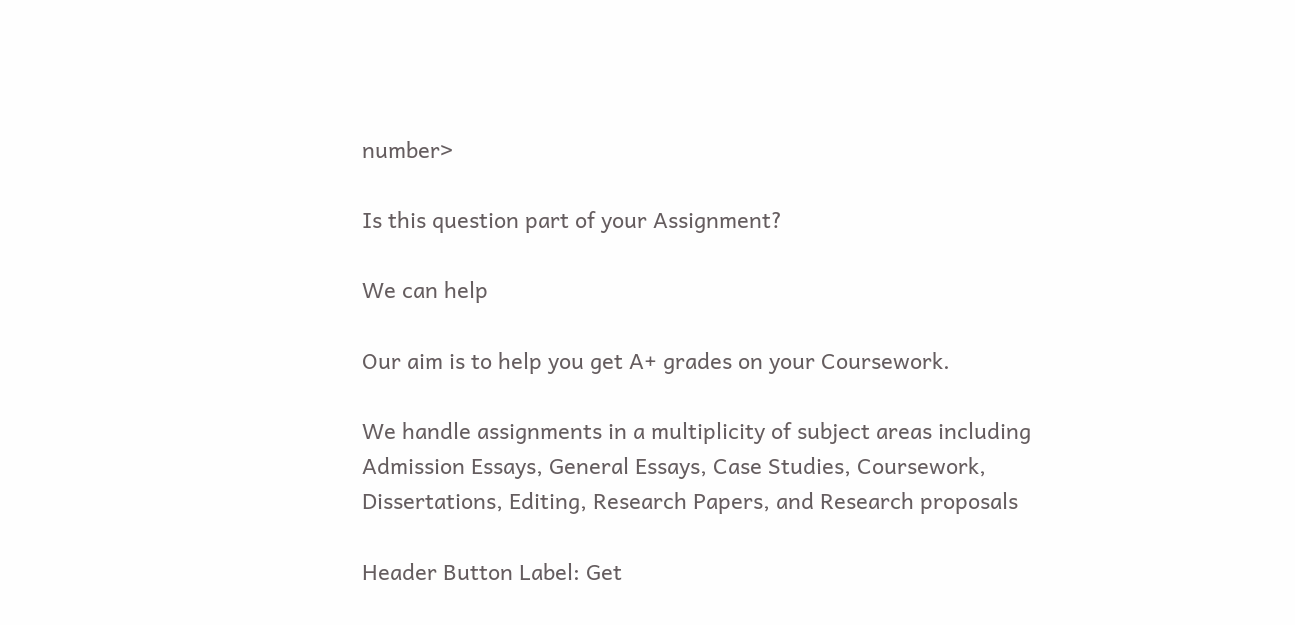number>

Is this question part of your Assignment?

We can help

Our aim is to help you get A+ grades on your Coursework.

We handle assignments in a multiplicity of subject areas including Admission Essays, General Essays, Case Studies, Coursework, Dissertations, Editing, Research Papers, and Research proposals

Header Button Label: Get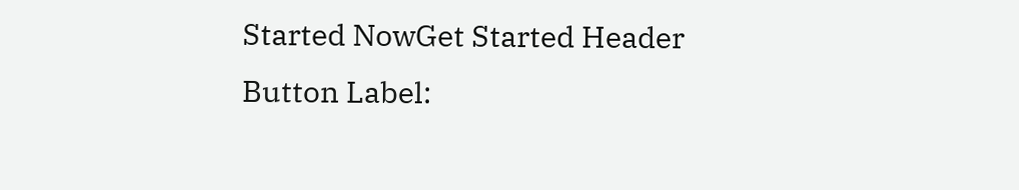Started NowGet Started Header Button Label: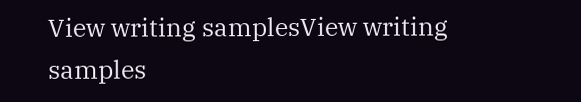View writing samplesView writing samples